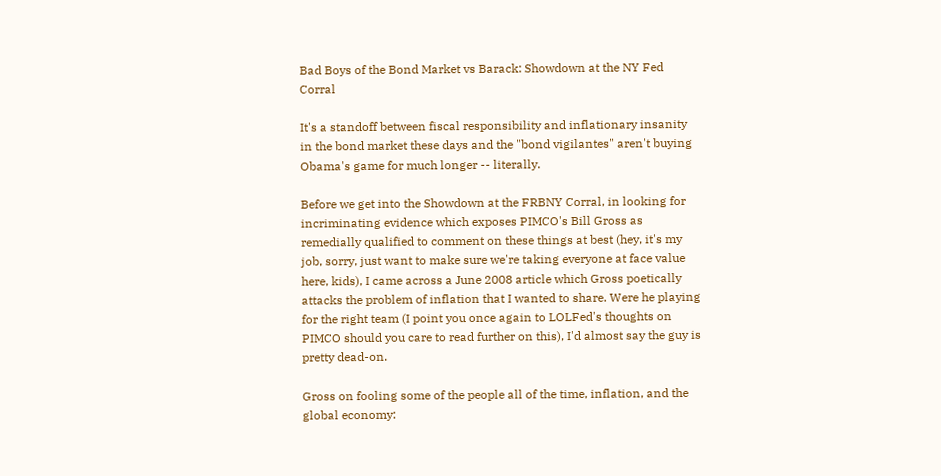Bad Boys of the Bond Market vs Barack: Showdown at the NY Fed Corral

It's a standoff between fiscal responsibility and inflationary insanity in the bond market these days and the "bond vigilantes" aren't buying Obama's game for much longer -- literally.

Before we get into the Showdown at the FRBNY Corral, in looking for incriminating evidence which exposes PIMCO's Bill Gross as remedially qualified to comment on these things at best (hey, it's my job, sorry, just want to make sure we're taking everyone at face value here, kids), I came across a June 2008 article which Gross poetically attacks the problem of inflation that I wanted to share. Were he playing for the right team (I point you once again to LOLFed's thoughts on PIMCO should you care to read further on this), I'd almost say the guy is pretty dead-on.

Gross on fooling some of the people all of the time, inflation, and the global economy: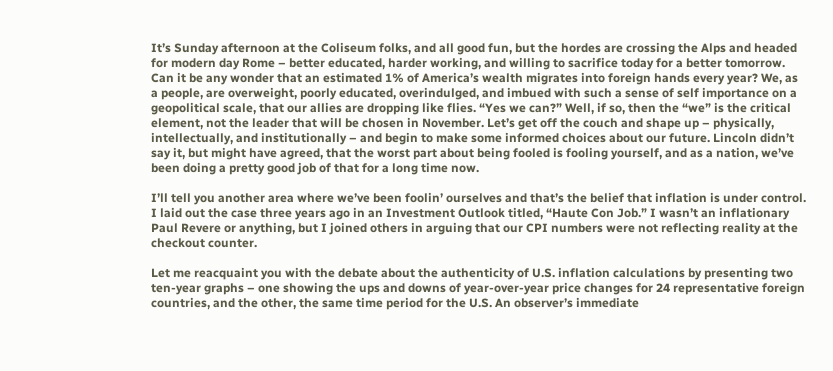It’s Sunday afternoon at the Coliseum folks, and all good fun, but the hordes are crossing the Alps and headed for modern day Rome – better educated, harder working, and willing to sacrifice today for a better tomorrow. Can it be any wonder that an estimated 1% of America’s wealth migrates into foreign hands every year? We, as a people, are overweight, poorly educated, overindulged, and imbued with such a sense of self importance on a geopolitical scale, that our allies are dropping like flies. “Yes we can?” Well, if so, then the “we” is the critical element, not the leader that will be chosen in November. Let’s get off the couch and shape up – physically, intellectually, and institutionally – and begin to make some informed choices about our future. Lincoln didn’t say it, but might have agreed, that the worst part about being fooled is fooling yourself, and as a nation, we’ve been doing a pretty good job of that for a long time now.

I’ll tell you another area where we’ve been foolin’ ourselves and that’s the belief that inflation is under control. I laid out the case three years ago in an Investment Outlook titled, “Haute Con Job.” I wasn’t an inflationary Paul Revere or anything, but I joined others in arguing that our CPI numbers were not reflecting reality at the checkout counter.

Let me reacquaint you with the debate about the authenticity of U.S. inflation calculations by presenting two ten-year graphs – one showing the ups and downs of year-over-year price changes for 24 representative foreign countries, and the other, the same time period for the U.S. An observer’s immediate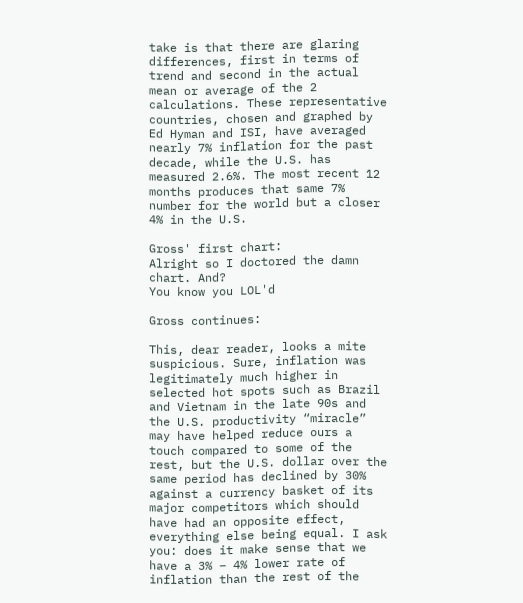take is that there are glaring differences, first in terms of trend and second in the actual mean or average of the 2 calculations. These representative countries, chosen and graphed by Ed Hyman and ISI, have averaged nearly 7% inflation for the past decade, while the U.S. has measured 2.6%. The most recent 12 months produces that same 7% number for the world but a closer 4% in the U.S.

Gross' first chart:
Alright so I doctored the damn chart. And?
You know you LOL'd

Gross continues:

This, dear reader, looks a mite suspicious. Sure, inflation was legitimately much higher in selected hot spots such as Brazil and Vietnam in the late 90s and the U.S. productivity “miracle” may have helped reduce ours a touch compared to some of the rest, but the U.S. dollar over the same period has declined by 30% against a currency basket of its major competitors which should have had an opposite effect, everything else being equal. I ask you: does it make sense that we have a 3% – 4% lower rate of inflation than the rest of the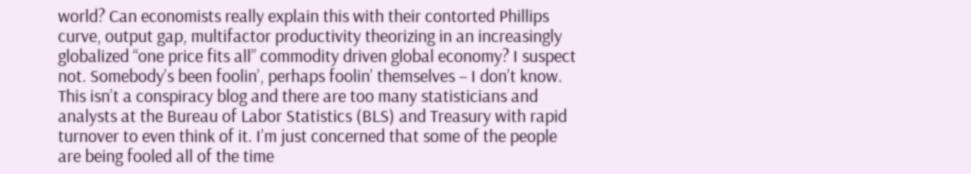world? Can economists really explain this with their contorted Phillips curve, output gap, multifactor productivity theorizing in an increasingly globalized “one price fits all” commodity driven global economy? I suspect not. Somebody’s been foolin’, perhaps foolin’ themselves – I don’t know. This isn’t a conspiracy blog and there are too many statisticians and analysts at the Bureau of Labor Statistics (BLS) and Treasury with rapid turnover to even think of it. I’m just concerned that some of the people are being fooled all of the time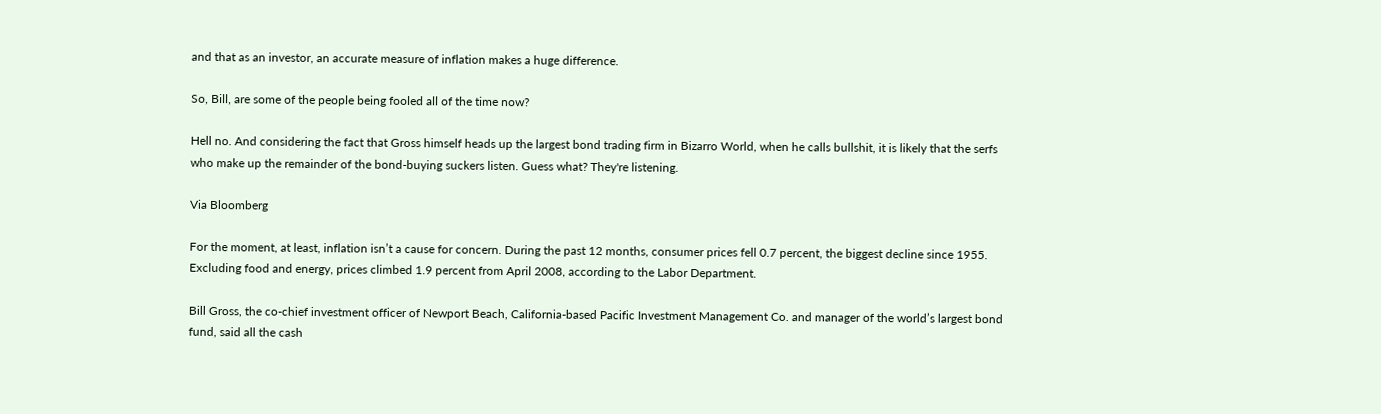and that as an investor, an accurate measure of inflation makes a huge difference.

So, Bill, are some of the people being fooled all of the time now?

Hell no. And considering the fact that Gross himself heads up the largest bond trading firm in Bizarro World, when he calls bullshit, it is likely that the serfs who make up the remainder of the bond-buying suckers listen. Guess what? They're listening.

Via Bloomberg

For the moment, at least, inflation isn’t a cause for concern. During the past 12 months, consumer prices fell 0.7 percent, the biggest decline since 1955. Excluding food and energy, prices climbed 1.9 percent from April 2008, according to the Labor Department.

Bill Gross, the co-chief investment officer of Newport Beach, California-based Pacific Investment Management Co. and manager of the world’s largest bond fund, said all the cash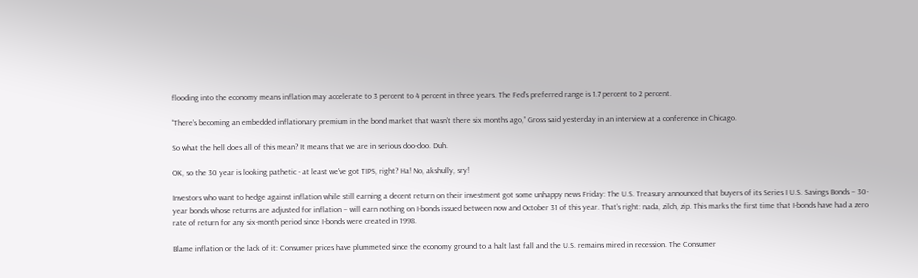flooding into the economy means inflation may accelerate to 3 percent to 4 percent in three years. The Fed’s preferred range is 1.7 percent to 2 percent.

“There’s becoming an embedded inflationary premium in the bond market that wasn’t there six months ago,” Gross said yesterday in an interview at a conference in Chicago.

So what the hell does all of this mean? It means that we are in serious doo-doo. Duh.

OK, so the 30 year is looking pathetic - at least we've got TIPS, right? Ha! No, akshully, sry!

Investors who want to hedge against inflation while still earning a decent return on their investment got some unhappy news Friday: The U.S. Treasury announced that buyers of its Series I U.S. Savings Bonds – 30-year bonds whose returns are adjusted for inflation – will earn nothing on I-bonds issued between now and October 31 of this year. That’s right: nada, zilch, zip. This marks the first time that I-bonds have had a zero rate of return for any six-month period since I-bonds were created in 1998.

Blame inflation or the lack of it: Consumer prices have plummeted since the economy ground to a halt last fall and the U.S. remains mired in recession. The Consumer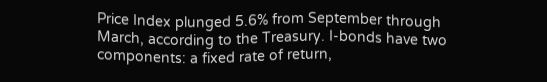Price Index plunged 5.6% from September through March, according to the Treasury. I-bonds have two components: a fixed rate of return,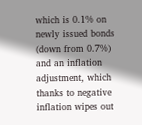which is 0.1% on newly issued bonds (down from 0.7%) and an inflation adjustment, which thanks to negative inflation wipes out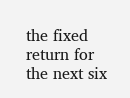the fixed return for the next six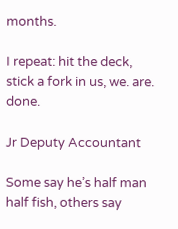months.

I repeat: hit the deck, stick a fork in us, we. are. done.

Jr Deputy Accountant

Some say he’s half man half fish, others say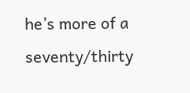he’s more of a seventy/thirty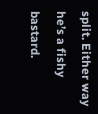split. Either way he’s a fishy bastard.